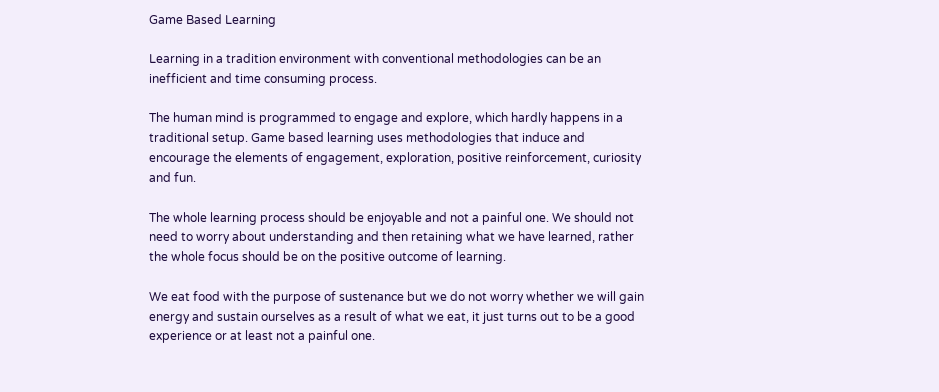Game Based Learning

Learning in a tradition environment with conventional methodologies can be an inefficient and time consuming process.

The human mind is programmed to engage and explore, which hardly happens in a traditional setup. Game based learning uses methodologies that induce and encourage the elements of engagement, exploration, positive reinforcement, curiosity and fun.

The whole learning process should be enjoyable and not a painful one. We should not need to worry about understanding and then retaining what we have learned, rather the whole focus should be on the positive outcome of learning.

We eat food with the purpose of sustenance but we do not worry whether we will gain energy and sustain ourselves as a result of what we eat, it just turns out to be a good experience or at least not a painful one.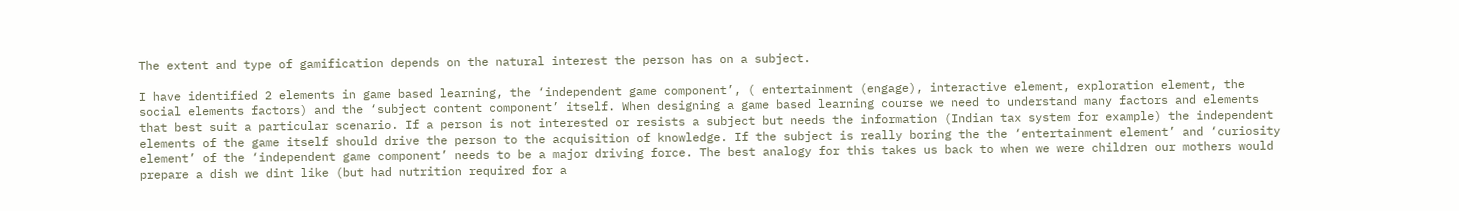The extent and type of gamification depends on the natural interest the person has on a subject.

I have identified 2 elements in game based learning, the ‘independent game component’, ( entertainment (engage), interactive element, exploration element, the social elements factors) and the ‘subject content component’ itself. When designing a game based learning course we need to understand many factors and elements that best suit a particular scenario. If a person is not interested or resists a subject but needs the information (Indian tax system for example) the independent elements of the game itself should drive the person to the acquisition of knowledge. If the subject is really boring the the ‘entertainment element’ and ‘curiosity element’ of the ‘independent game component’ needs to be a major driving force. The best analogy for this takes us back to when we were children our mothers would prepare a dish we dint like (but had nutrition required for a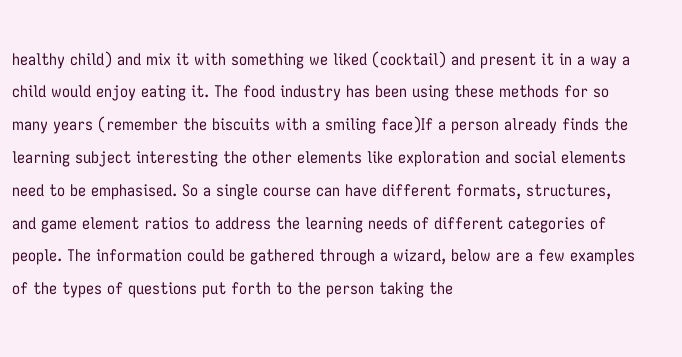healthy child) and mix it with something we liked (cocktail) and present it in a way a child would enjoy eating it. The food industry has been using these methods for so many years (remember the biscuits with a smiling face)If a person already finds the learning subject interesting the other elements like exploration and social elements need to be emphasised. So a single course can have different formats, structures, and game element ratios to address the learning needs of different categories of people. The information could be gathered through a wizard, below are a few examples of the types of questions put forth to the person taking the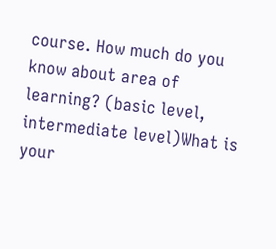course. How much do you know about area of learning? (basic level, intermediate level)What is your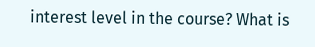interest level in the course? What is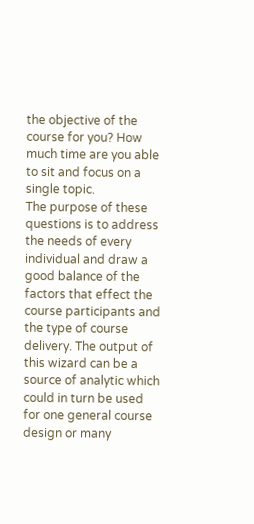the objective of the course for you? How much time are you able to sit and focus on a single topic.
The purpose of these questions is to address the needs of every individual and draw a good balance of the factors that effect the course participants and the type of course delivery. The output of this wizard can be a source of analytic which could in turn be used for one general course design or many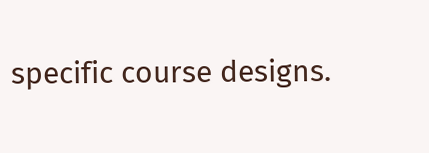specific course designs.